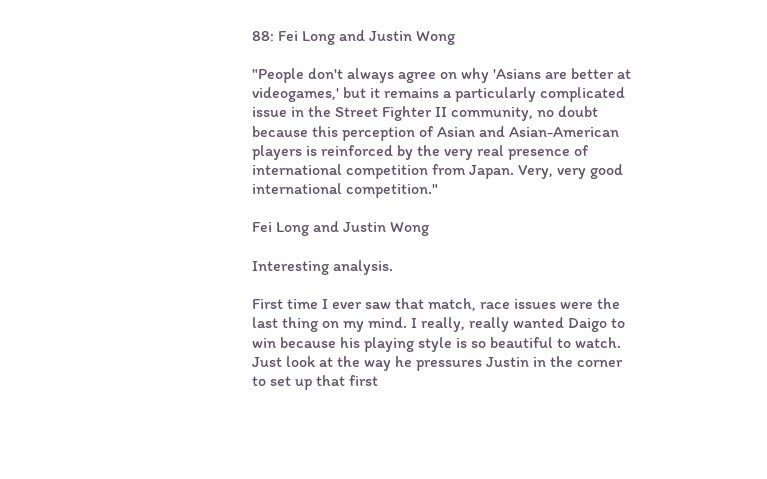88: Fei Long and Justin Wong

"People don't always agree on why 'Asians are better at videogames,' but it remains a particularly complicated issue in the Street Fighter II community, no doubt because this perception of Asian and Asian-American players is reinforced by the very real presence of international competition from Japan. Very, very good international competition."

Fei Long and Justin Wong

Interesting analysis.

First time I ever saw that match, race issues were the last thing on my mind. I really, really wanted Daigo to win because his playing style is so beautiful to watch. Just look at the way he pressures Justin in the corner to set up that first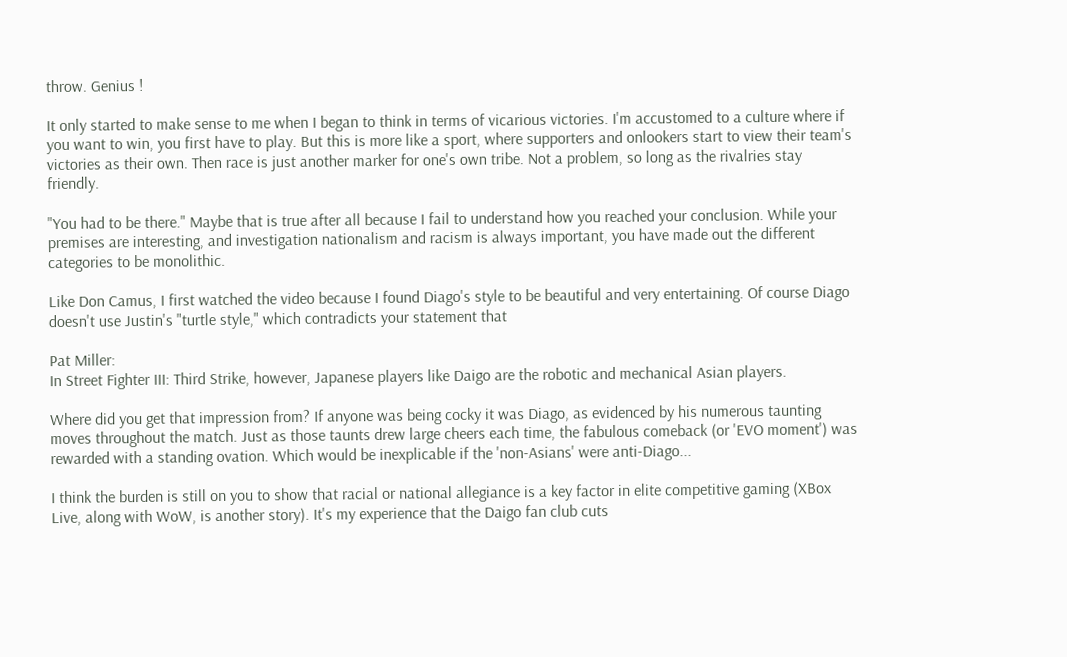throw. Genius !

It only started to make sense to me when I began to think in terms of vicarious victories. I'm accustomed to a culture where if you want to win, you first have to play. But this is more like a sport, where supporters and onlookers start to view their team's victories as their own. Then race is just another marker for one's own tribe. Not a problem, so long as the rivalries stay friendly.

"You had to be there." Maybe that is true after all because I fail to understand how you reached your conclusion. While your premises are interesting, and investigation nationalism and racism is always important, you have made out the different categories to be monolithic.

Like Don Camus, I first watched the video because I found Diago's style to be beautiful and very entertaining. Of course Diago doesn't use Justin's "turtle style," which contradicts your statement that

Pat Miller:
In Street Fighter III: Third Strike, however, Japanese players like Daigo are the robotic and mechanical Asian players.

Where did you get that impression from? If anyone was being cocky it was Diago, as evidenced by his numerous taunting moves throughout the match. Just as those taunts drew large cheers each time, the fabulous comeback (or 'EVO moment') was rewarded with a standing ovation. Which would be inexplicable if the 'non-Asians' were anti-Diago...

I think the burden is still on you to show that racial or national allegiance is a key factor in elite competitive gaming (XBox Live, along with WoW, is another story). It's my experience that the Daigo fan club cuts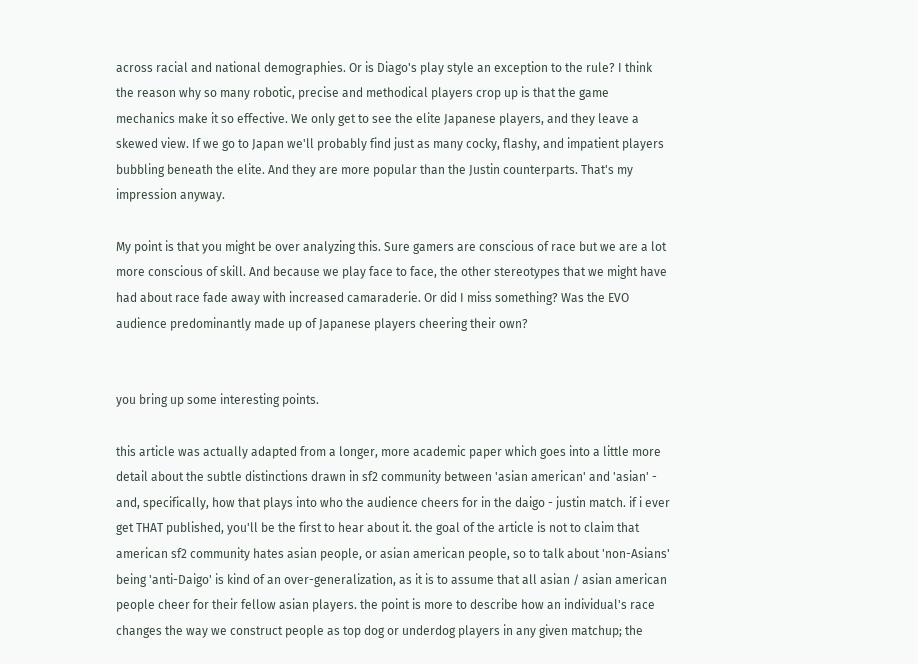across racial and national demographies. Or is Diago's play style an exception to the rule? I think the reason why so many robotic, precise and methodical players crop up is that the game mechanics make it so effective. We only get to see the elite Japanese players, and they leave a skewed view. If we go to Japan we'll probably find just as many cocky, flashy, and impatient players bubbling beneath the elite. And they are more popular than the Justin counterparts. That's my impression anyway.

My point is that you might be over analyzing this. Sure gamers are conscious of race but we are a lot more conscious of skill. And because we play face to face, the other stereotypes that we might have had about race fade away with increased camaraderie. Or did I miss something? Was the EVO audience predominantly made up of Japanese players cheering their own?


you bring up some interesting points.

this article was actually adapted from a longer, more academic paper which goes into a little more detail about the subtle distinctions drawn in sf2 community between 'asian american' and 'asian' - and, specifically, how that plays into who the audience cheers for in the daigo - justin match. if i ever get THAT published, you'll be the first to hear about it. the goal of the article is not to claim that american sf2 community hates asian people, or asian american people, so to talk about 'non-Asians' being 'anti-Daigo' is kind of an over-generalization, as it is to assume that all asian / asian american people cheer for their fellow asian players. the point is more to describe how an individual's race changes the way we construct people as top dog or underdog players in any given matchup; the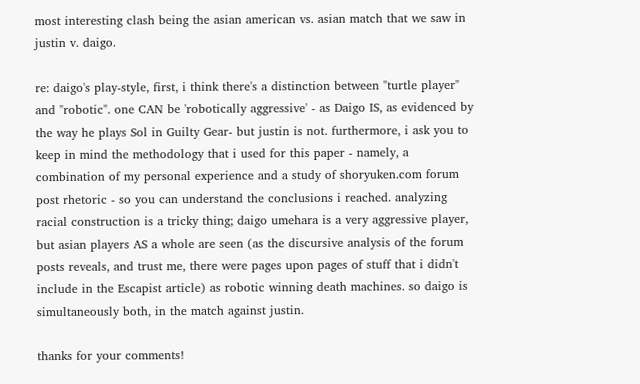most interesting clash being the asian american vs. asian match that we saw in justin v. daigo.

re: daigo's play-style, first, i think there's a distinction between "turtle player" and "robotic". one CAN be 'robotically aggressive' - as Daigo IS, as evidenced by the way he plays Sol in Guilty Gear- but justin is not. furthermore, i ask you to keep in mind the methodology that i used for this paper - namely, a combination of my personal experience and a study of shoryuken.com forum post rhetoric - so you can understand the conclusions i reached. analyzing racial construction is a tricky thing; daigo umehara is a very aggressive player, but asian players AS a whole are seen (as the discursive analysis of the forum posts reveals, and trust me, there were pages upon pages of stuff that i didn't include in the Escapist article) as robotic winning death machines. so daigo is simultaneously both, in the match against justin.

thanks for your comments!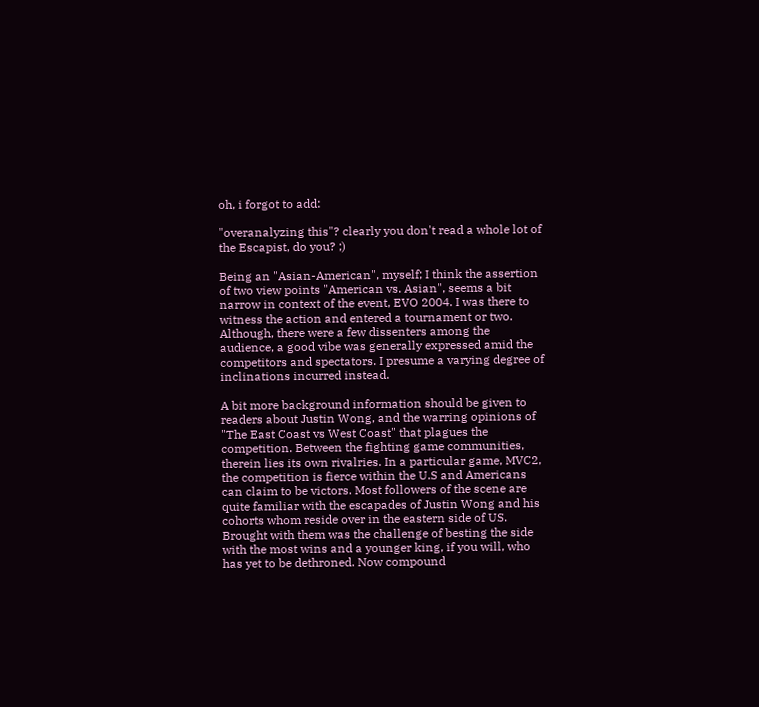oh, i forgot to add:

"overanalyzing this"? clearly you don't read a whole lot of the Escapist, do you? ;)

Being an "Asian-American", myself; I think the assertion of two view points "American vs. Asian", seems a bit narrow in context of the event, EVO 2004. I was there to witness the action and entered a tournament or two. Although, there were a few dissenters among the audience, a good vibe was generally expressed amid the competitors and spectators. I presume a varying degree of inclinations incurred instead.

A bit more background information should be given to readers about Justin Wong, and the warring opinions of "The East Coast vs West Coast" that plagues the competition. Between the fighting game communities, therein lies its own rivalries. In a particular game, MVC2, the competition is fierce within the U.S and Americans can claim to be victors. Most followers of the scene are quite familiar with the escapades of Justin Wong and his cohorts whom reside over in the eastern side of US. Brought with them was the challenge of besting the side with the most wins and a younger king, if you will, who has yet to be dethroned. Now compound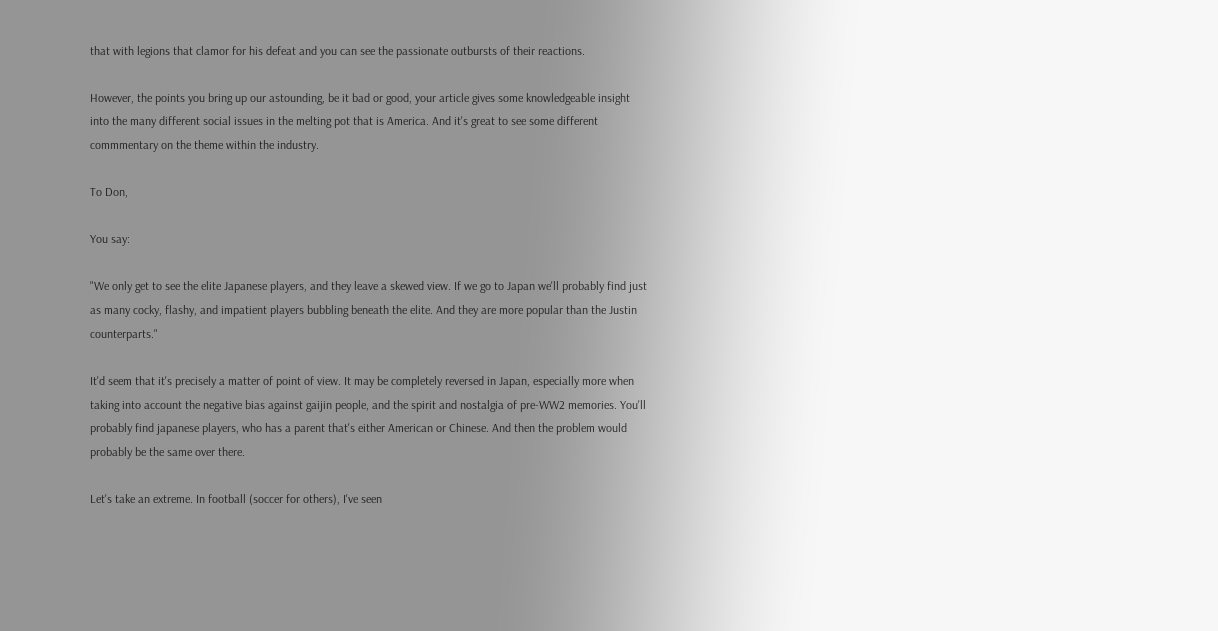that with legions that clamor for his defeat and you can see the passionate outbursts of their reactions.

However, the points you bring up our astounding, be it bad or good, your article gives some knowledgeable insight into the many different social issues in the melting pot that is America. And it's great to see some different commmentary on the theme within the industry.

To Don,

You say:

"We only get to see the elite Japanese players, and they leave a skewed view. If we go to Japan we'll probably find just as many cocky, flashy, and impatient players bubbling beneath the elite. And they are more popular than the Justin counterparts."

It'd seem that it's precisely a matter of point of view. It may be completely reversed in Japan, especially more when taking into account the negative bias against gaijin people, and the spirit and nostalgia of pre-WW2 memories. You'll probably find japanese players, who has a parent that's either American or Chinese. And then the problem would probably be the same over there.

Let's take an extreme. In football (soccer for others), I've seen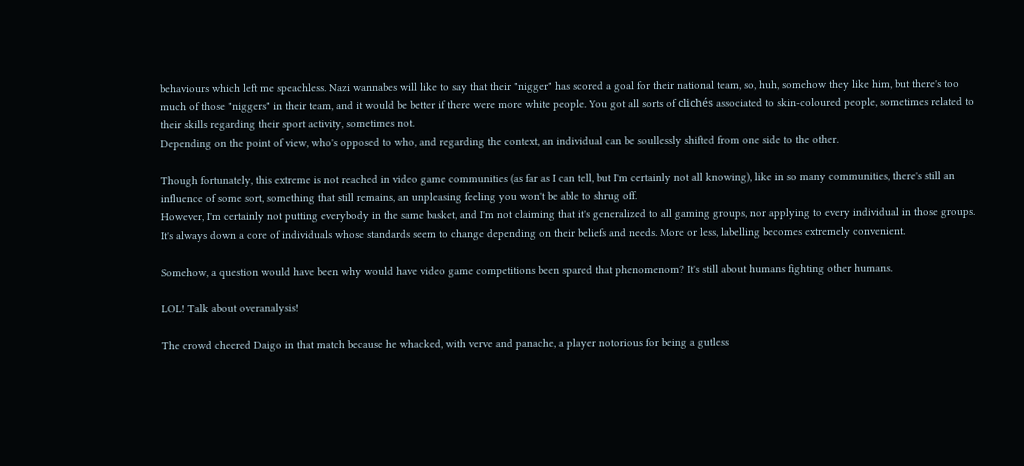behaviours which left me speachless. Nazi wannabes will like to say that their "nigger" has scored a goal for their national team, so, huh, somehow they like him, but there's too much of those "niggers" in their team, and it would be better if there were more white people. You got all sorts of clichés associated to skin-coloured people, sometimes related to their skills regarding their sport activity, sometimes not.
Depending on the point of view, who's opposed to who, and regarding the context, an individual can be soullessly shifted from one side to the other.

Though fortunately, this extreme is not reached in video game communities (as far as I can tell, but I'm certainly not all knowing), like in so many communities, there's still an influence of some sort, something that still remains, an unpleasing feeling you won't be able to shrug off.
However, I'm certainly not putting everybody in the same basket, and I'm not claiming that it's generalized to all gaming groups, nor applying to every individual in those groups.
It's always down a core of individuals whose standards seem to change depending on their beliefs and needs. More or less, labelling becomes extremely convenient.

Somehow, a question would have been why would have video game competitions been spared that phenomenom? It's still about humans fighting other humans.

LOL! Talk about overanalysis!

The crowd cheered Daigo in that match because he whacked, with verve and panache, a player notorious for being a gutless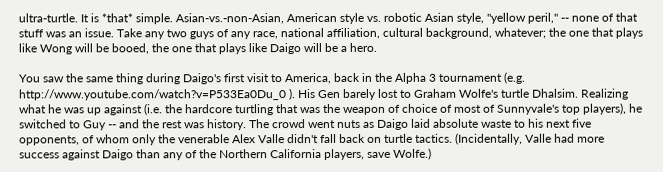ultra-turtle. It is *that* simple. Asian-vs.-non-Asian, American style vs. robotic Asian style, "yellow peril," -- none of that stuff was an issue. Take any two guys of any race, national affiliation, cultural background, whatever; the one that plays like Wong will be booed, the one that plays like Daigo will be a hero.

You saw the same thing during Daigo's first visit to America, back in the Alpha 3 tournament (e.g. http://www.youtube.com/watch?v=P533Ea0Du_0 ). His Gen barely lost to Graham Wolfe's turtle Dhalsim. Realizing what he was up against (i.e. the hardcore turtling that was the weapon of choice of most of Sunnyvale's top players), he switched to Guy -- and the rest was history. The crowd went nuts as Daigo laid absolute waste to his next five opponents, of whom only the venerable Alex Valle didn't fall back on turtle tactics. (Incidentally, Valle had more success against Daigo than any of the Northern California players, save Wolfe.)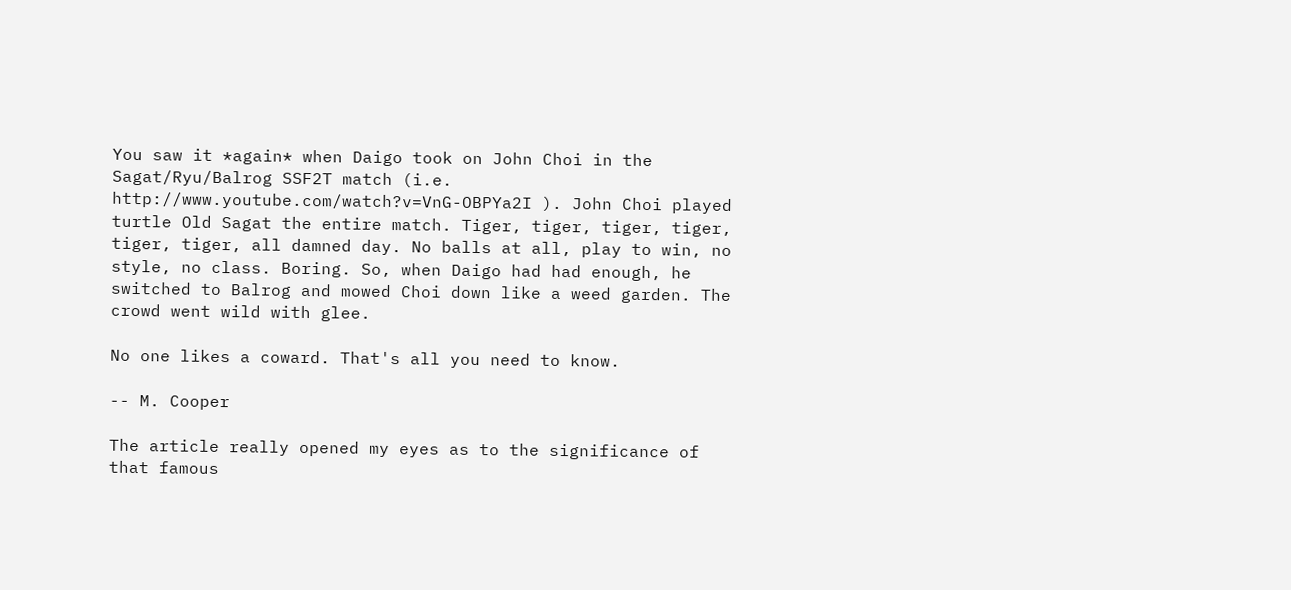You saw it *again* when Daigo took on John Choi in the Sagat/Ryu/Balrog SSF2T match (i.e. http://www.youtube.com/watch?v=VnG-OBPYa2I ). John Choi played turtle Old Sagat the entire match. Tiger, tiger, tiger, tiger, tiger, tiger, all damned day. No balls at all, play to win, no style, no class. Boring. So, when Daigo had had enough, he switched to Balrog and mowed Choi down like a weed garden. The crowd went wild with glee.

No one likes a coward. That's all you need to know.

-- M. Cooper

The article really opened my eyes as to the significance of that famous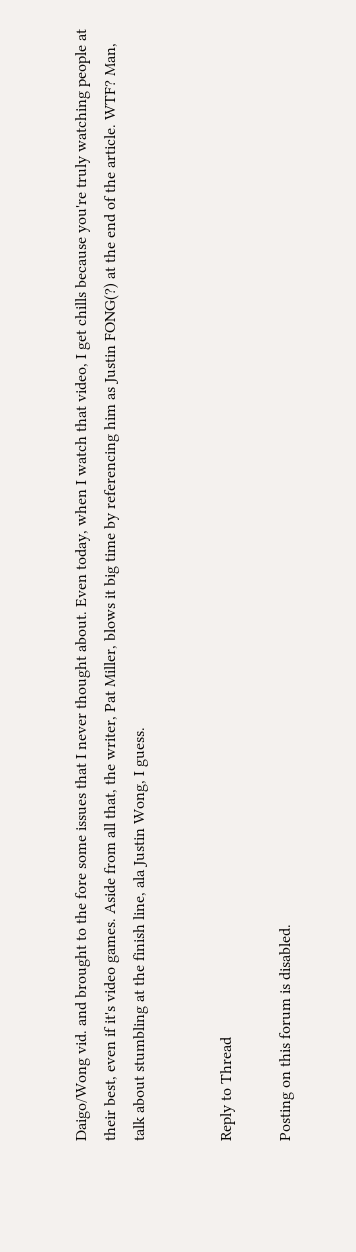Daigo/Wong vid. and brought to the fore some issues that I never thought about. Even today, when I watch that video, I get chills because you're truly watching people at their best, even if it's video games. Aside from all that, the writer, Pat Miller, blows it big time by referencing him as Justin FONG(?) at the end of the article. WTF? Man, talk about stumbling at the finish line, ala Justin Wong, I guess.


Reply to Thread

Posting on this forum is disabled.